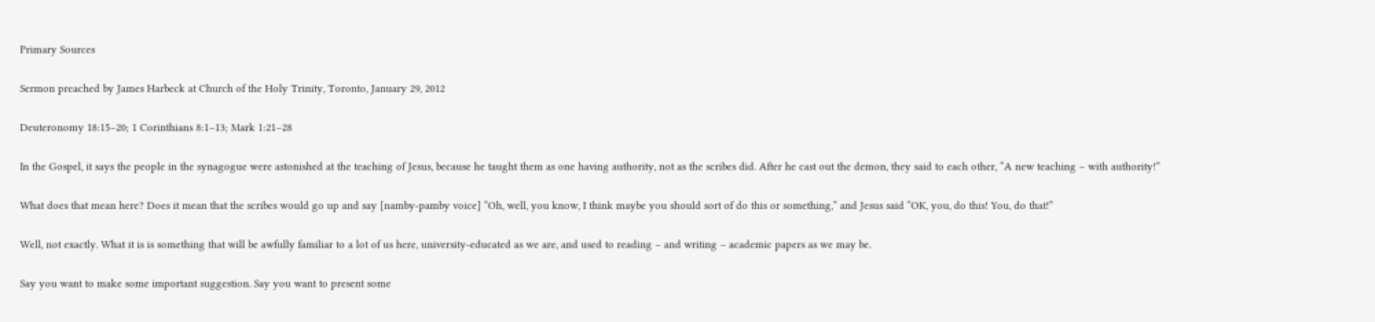Primary Sources

Sermon preached by James Harbeck at Church of the Holy Trinity, Toronto, January 29, 2012

Deuteronomy 18:15–20; 1 Corinthians 8:1–13; Mark 1:21–28

In the Gospel, it says the people in the synagogue were astonished at the teaching of Jesus, because he taught them as one having authority, not as the scribes did. After he cast out the demon, they said to each other, “A new teaching – with authority!”

What does that mean here? Does it mean that the scribes would go up and say [namby-pamby voice] “Oh, well, you know, I think maybe you should sort of do this or something,” and Jesus said “OK, you, do this! You, do that!”

Well, not exactly. What it is is something that will be awfully familiar to a lot of us here, university-educated as we are, and used to reading – and writing – academic papers as we may be.

Say you want to make some important suggestion. Say you want to present some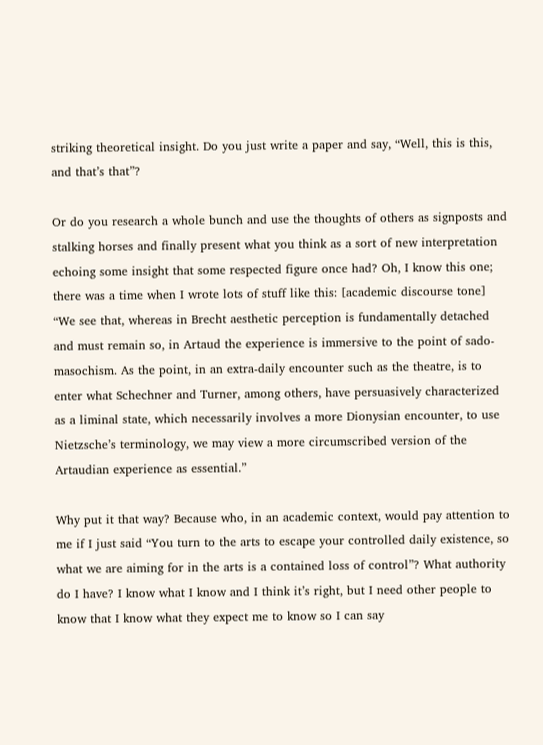striking theoretical insight. Do you just write a paper and say, “Well, this is this, and that’s that”?

Or do you research a whole bunch and use the thoughts of others as signposts and stalking horses and finally present what you think as a sort of new interpretation echoing some insight that some respected figure once had? Oh, I know this one; there was a time when I wrote lots of stuff like this: [academic discourse tone] “We see that, whereas in Brecht aesthetic perception is fundamentally detached and must remain so, in Artaud the experience is immersive to the point of sado-masochism. As the point, in an extra-daily encounter such as the theatre, is to enter what Schechner and Turner, among others, have persuasively characterized as a liminal state, which necessarily involves a more Dionysian encounter, to use Nietzsche’s terminology, we may view a more circumscribed version of the Artaudian experience as essential.”

Why put it that way? Because who, in an academic context, would pay attention to me if I just said “You turn to the arts to escape your controlled daily existence, so what we are aiming for in the arts is a contained loss of control”? What authority do I have? I know what I know and I think it’s right, but I need other people to know that I know what they expect me to know so I can say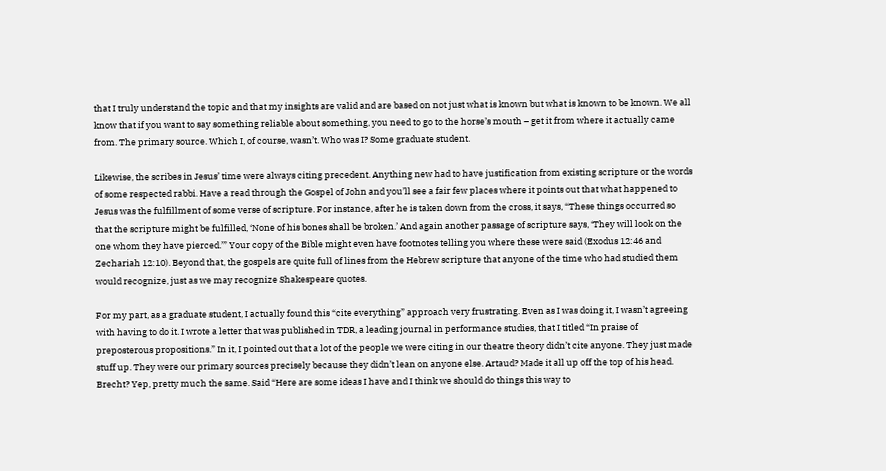that I truly understand the topic and that my insights are valid and are based on not just what is known but what is known to be known. We all know that if you want to say something reliable about something, you need to go to the horse’s mouth – get it from where it actually came from. The primary source. Which I, of course, wasn’t. Who was I? Some graduate student.

Likewise, the scribes in Jesus’ time were always citing precedent. Anything new had to have justification from existing scripture or the words of some respected rabbi. Have a read through the Gospel of John and you’ll see a fair few places where it points out that what happened to Jesus was the fulfillment of some verse of scripture. For instance, after he is taken down from the cross, it says, “These things occurred so that the scripture might be fulfilled, ‘None of his bones shall be broken.’ And again another passage of scripture says, ‘They will look on the one whom they have pierced.’” Your copy of the Bible might even have footnotes telling you where these were said (Exodus 12:46 and Zechariah 12:10). Beyond that, the gospels are quite full of lines from the Hebrew scripture that anyone of the time who had studied them would recognize, just as we may recognize Shakespeare quotes.

For my part, as a graduate student, I actually found this “cite everything” approach very frustrating. Even as I was doing it, I wasn’t agreeing with having to do it. I wrote a letter that was published in TDR, a leading journal in performance studies, that I titled “In praise of preposterous propositions.” In it, I pointed out that a lot of the people we were citing in our theatre theory didn’t cite anyone. They just made stuff up. They were our primary sources precisely because they didn’t lean on anyone else. Artaud? Made it all up off the top of his head. Brecht? Yep, pretty much the same. Said “Here are some ideas I have and I think we should do things this way to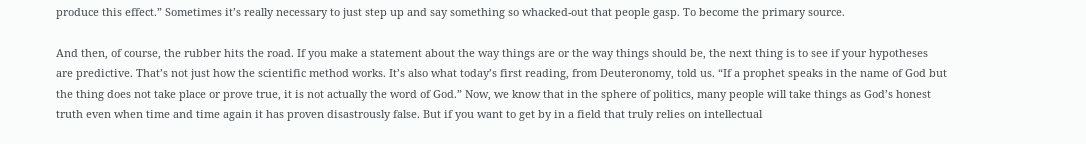produce this effect.” Sometimes it’s really necessary to just step up and say something so whacked-out that people gasp. To become the primary source.

And then, of course, the rubber hits the road. If you make a statement about the way things are or the way things should be, the next thing is to see if your hypotheses are predictive. That’s not just how the scientific method works. It’s also what today’s first reading, from Deuteronomy, told us. “If a prophet speaks in the name of God but the thing does not take place or prove true, it is not actually the word of God.” Now, we know that in the sphere of politics, many people will take things as God’s honest truth even when time and time again it has proven disastrously false. But if you want to get by in a field that truly relies on intellectual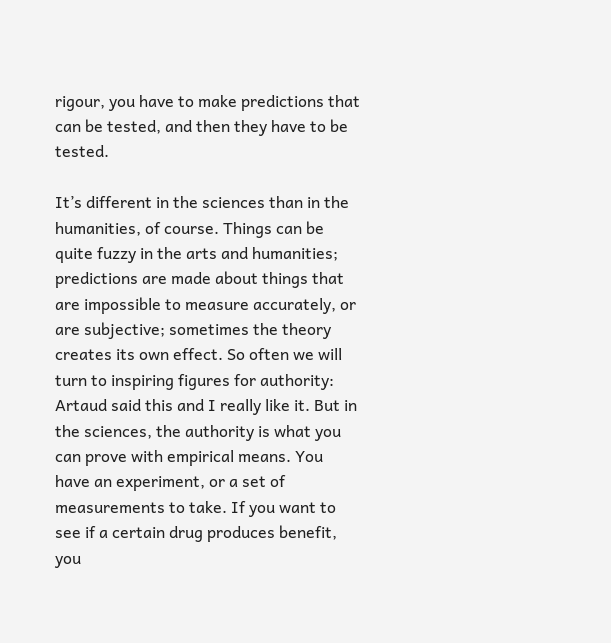rigour, you have to make predictions that can be tested, and then they have to be tested.

It’s different in the sciences than in the humanities, of course. Things can be quite fuzzy in the arts and humanities; predictions are made about things that are impossible to measure accurately, or are subjective; sometimes the theory creates its own effect. So often we will turn to inspiring figures for authority: Artaud said this and I really like it. But in the sciences, the authority is what you can prove with empirical means. You have an experiment, or a set of measurements to take. If you want to see if a certain drug produces benefit, you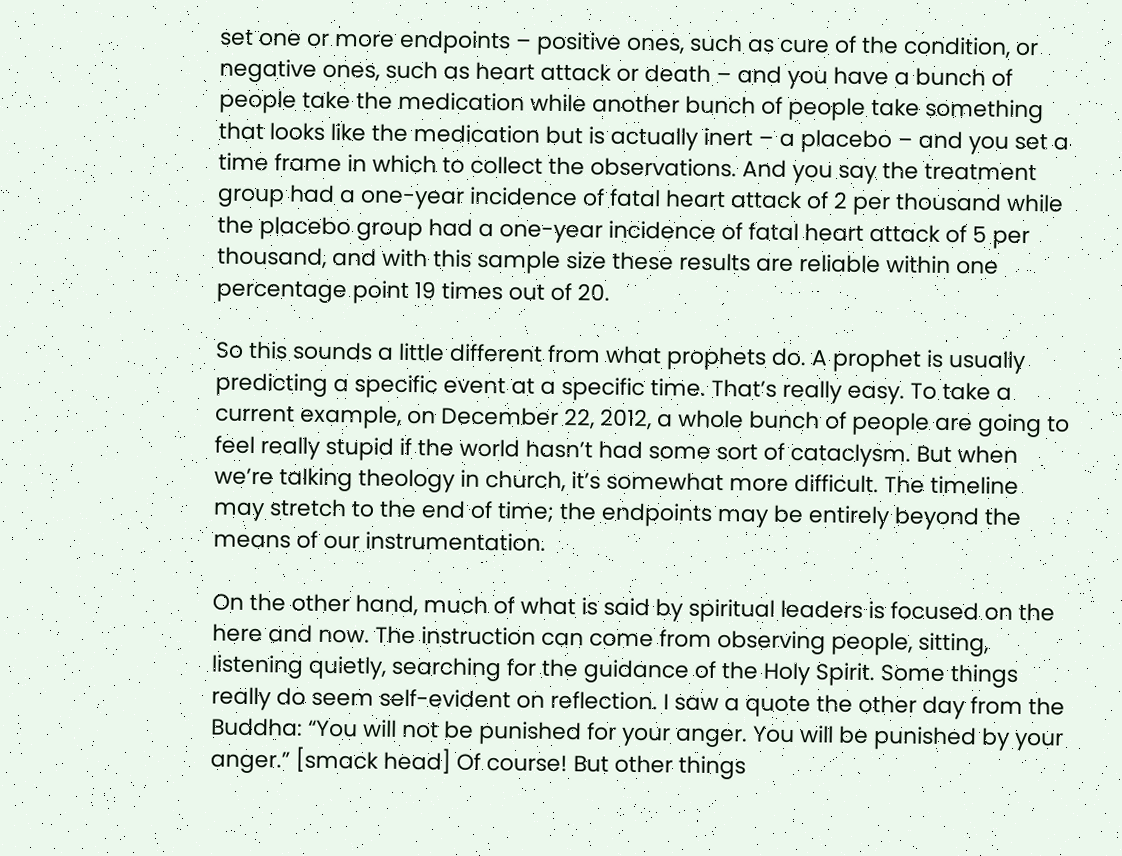set one or more endpoints – positive ones, such as cure of the condition, or negative ones, such as heart attack or death – and you have a bunch of people take the medication while another bunch of people take something that looks like the medication but is actually inert – a placebo – and you set a time frame in which to collect the observations. And you say the treatment group had a one-year incidence of fatal heart attack of 2 per thousand while the placebo group had a one-year incidence of fatal heart attack of 5 per thousand, and with this sample size these results are reliable within one percentage point 19 times out of 20.

So this sounds a little different from what prophets do. A prophet is usually predicting a specific event at a specific time. That’s really easy. To take a current example, on December 22, 2012, a whole bunch of people are going to feel really stupid if the world hasn’t had some sort of cataclysm. But when we’re talking theology in church, it’s somewhat more difficult. The timeline may stretch to the end of time; the endpoints may be entirely beyond the means of our instrumentation.

On the other hand, much of what is said by spiritual leaders is focused on the here and now. The instruction can come from observing people, sitting, listening quietly, searching for the guidance of the Holy Spirit. Some things really do seem self-evident on reflection. I saw a quote the other day from the Buddha: “You will not be punished for your anger. You will be punished by your anger.” [smack head] Of course! But other things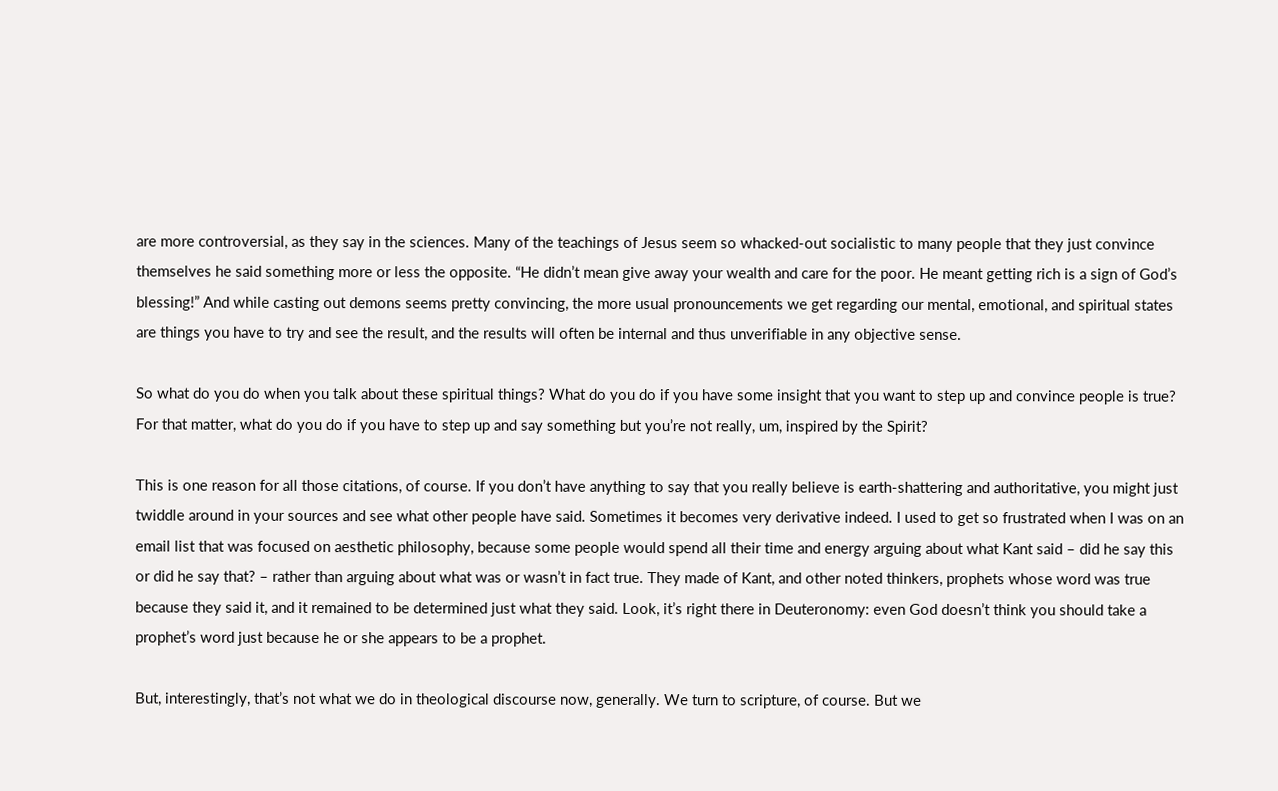are more controversial, as they say in the sciences. Many of the teachings of Jesus seem so whacked-out socialistic to many people that they just convince themselves he said something more or less the opposite. “He didn’t mean give away your wealth and care for the poor. He meant getting rich is a sign of God’s blessing!” And while casting out demons seems pretty convincing, the more usual pronouncements we get regarding our mental, emotional, and spiritual states are things you have to try and see the result, and the results will often be internal and thus unverifiable in any objective sense.

So what do you do when you talk about these spiritual things? What do you do if you have some insight that you want to step up and convince people is true? For that matter, what do you do if you have to step up and say something but you’re not really, um, inspired by the Spirit?

This is one reason for all those citations, of course. If you don’t have anything to say that you really believe is earth-shattering and authoritative, you might just twiddle around in your sources and see what other people have said. Sometimes it becomes very derivative indeed. I used to get so frustrated when I was on an email list that was focused on aesthetic philosophy, because some people would spend all their time and energy arguing about what Kant said – did he say this or did he say that? – rather than arguing about what was or wasn’t in fact true. They made of Kant, and other noted thinkers, prophets whose word was true because they said it, and it remained to be determined just what they said. Look, it’s right there in Deuteronomy: even God doesn’t think you should take a prophet’s word just because he or she appears to be a prophet.

But, interestingly, that’s not what we do in theological discourse now, generally. We turn to scripture, of course. But we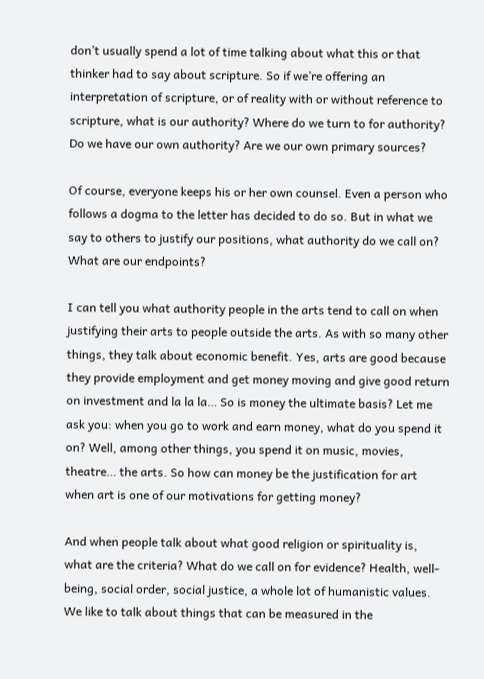don’t usually spend a lot of time talking about what this or that thinker had to say about scripture. So if we’re offering an interpretation of scripture, or of reality with or without reference to scripture, what is our authority? Where do we turn to for authority? Do we have our own authority? Are we our own primary sources?

Of course, everyone keeps his or her own counsel. Even a person who follows a dogma to the letter has decided to do so. But in what we say to others to justify our positions, what authority do we call on? What are our endpoints?

I can tell you what authority people in the arts tend to call on when justifying their arts to people outside the arts. As with so many other things, they talk about economic benefit. Yes, arts are good because they provide employment and get money moving and give good return on investment and la la la… So is money the ultimate basis? Let me ask you: when you go to work and earn money, what do you spend it on? Well, among other things, you spend it on music, movies, theatre… the arts. So how can money be the justification for art when art is one of our motivations for getting money?

And when people talk about what good religion or spirituality is, what are the criteria? What do we call on for evidence? Health, well-being, social order, social justice, a whole lot of humanistic values. We like to talk about things that can be measured in the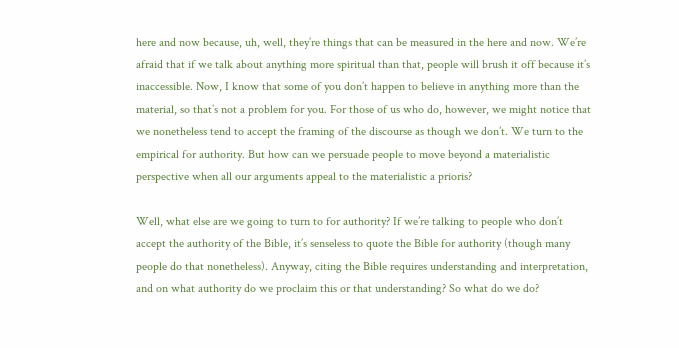here and now because, uh, well, they’re things that can be measured in the here and now. We’re afraid that if we talk about anything more spiritual than that, people will brush it off because it’s inaccessible. Now, I know that some of you don’t happen to believe in anything more than the material, so that’s not a problem for you. For those of us who do, however, we might notice that we nonetheless tend to accept the framing of the discourse as though we don’t. We turn to the empirical for authority. But how can we persuade people to move beyond a materialistic perspective when all our arguments appeal to the materialistic a prioris?

Well, what else are we going to turn to for authority? If we’re talking to people who don’t accept the authority of the Bible, it’s senseless to quote the Bible for authority (though many people do that nonetheless). Anyway, citing the Bible requires understanding and interpretation, and on what authority do we proclaim this or that understanding? So what do we do?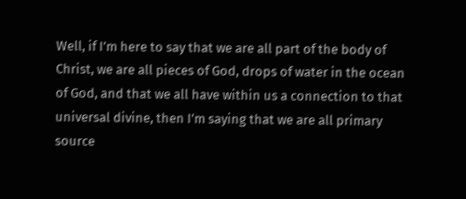Well, if I’m here to say that we are all part of the body of Christ, we are all pieces of God, drops of water in the ocean of God, and that we all have within us a connection to that universal divine, then I’m saying that we are all primary source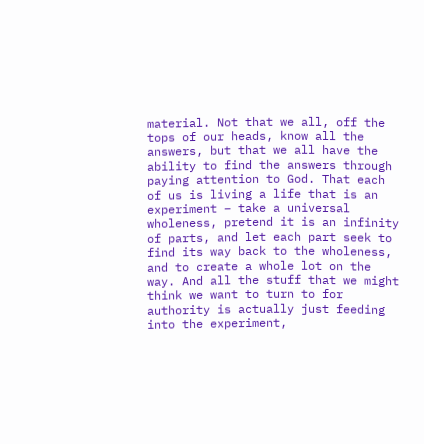material. Not that we all, off the tops of our heads, know all the answers, but that we all have the ability to find the answers through paying attention to God. That each of us is living a life that is an experiment – take a universal wholeness, pretend it is an infinity of parts, and let each part seek to find its way back to the wholeness, and to create a whole lot on the way. And all the stuff that we might think we want to turn to for authority is actually just feeding into the experiment,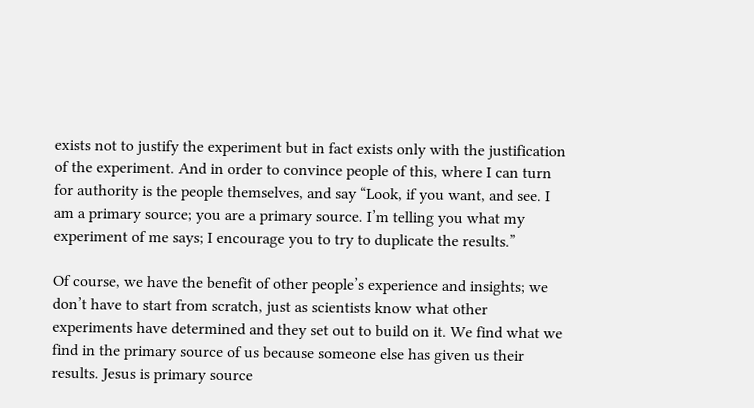exists not to justify the experiment but in fact exists only with the justification of the experiment. And in order to convince people of this, where I can turn for authority is the people themselves, and say “Look, if you want, and see. I am a primary source; you are a primary source. I’m telling you what my experiment of me says; I encourage you to try to duplicate the results.”

Of course, we have the benefit of other people’s experience and insights; we don’t have to start from scratch, just as scientists know what other experiments have determined and they set out to build on it. We find what we find in the primary source of us because someone else has given us their results. Jesus is primary source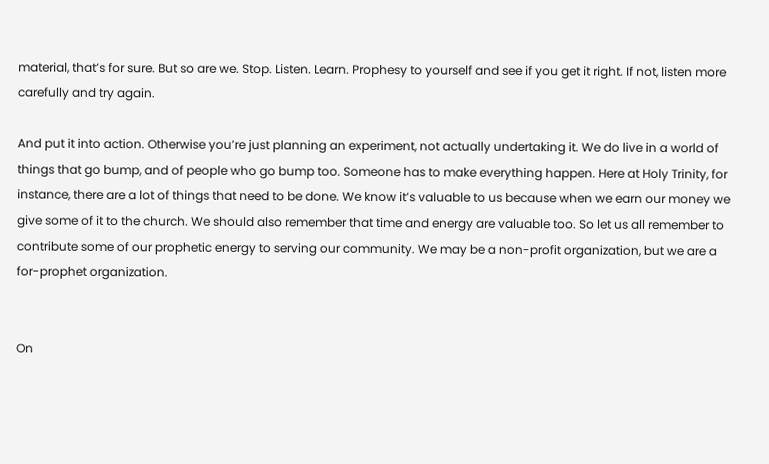material, that’s for sure. But so are we. Stop. Listen. Learn. Prophesy to yourself and see if you get it right. If not, listen more carefully and try again.

And put it into action. Otherwise you’re just planning an experiment, not actually undertaking it. We do live in a world of things that go bump, and of people who go bump too. Someone has to make everything happen. Here at Holy Trinity, for instance, there are a lot of things that need to be done. We know it’s valuable to us because when we earn our money we give some of it to the church. We should also remember that time and energy are valuable too. So let us all remember to contribute some of our prophetic energy to serving our community. We may be a non-profit organization, but we are a for-prophet organization.


On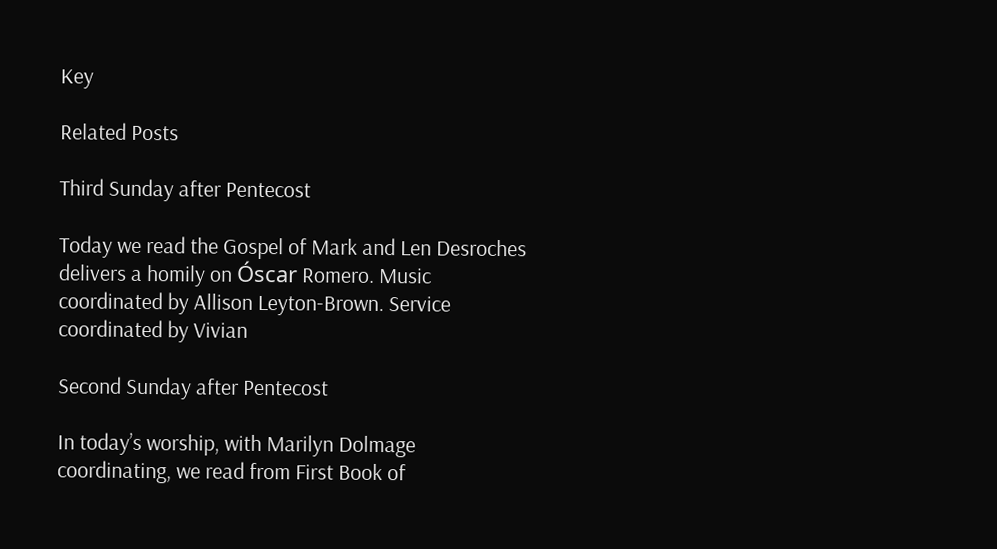Key

Related Posts

Third Sunday after Pentecost

Today we read the Gospel of Mark and Len Desroches delivers a homily on Óscar Romero. Music coordinated by Allison Leyton-Brown. Service coordinated by Vivian

Second Sunday after Pentecost

In today’s worship, with Marilyn Dolmage coordinating, we read from First Book of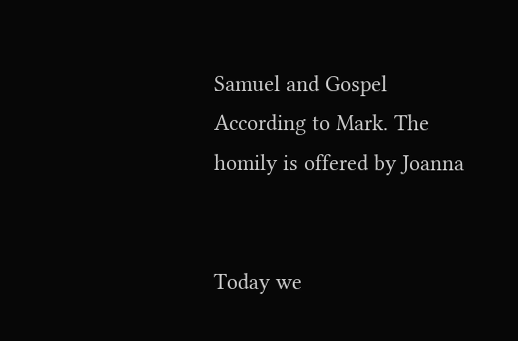Samuel and Gospel According to Mark. The homily is offered by Joanna


Today we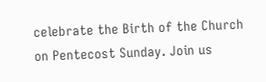celebrate the Birth of the Church on Pentecost Sunday. Join us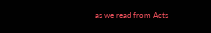as we read from Acts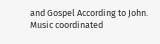and Gospel According to John. Music coordinated